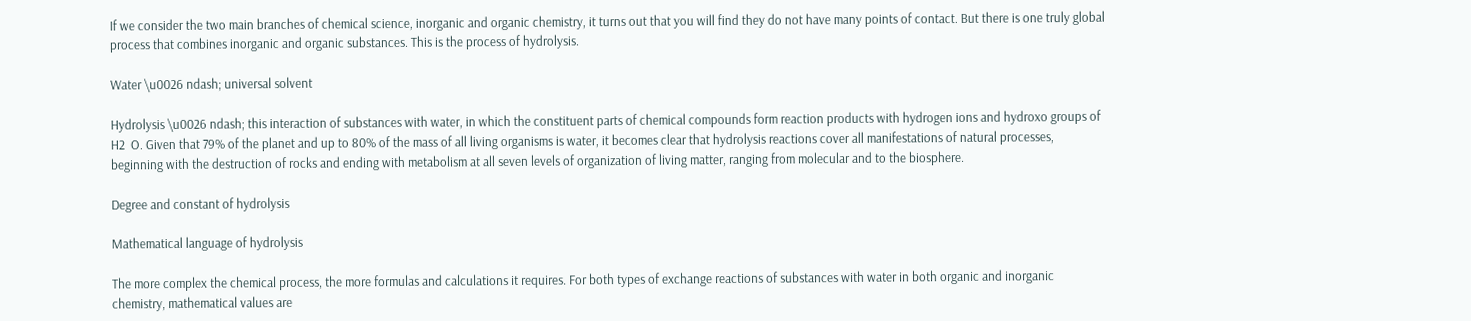If we consider the two main branches of chemical science, inorganic and organic chemistry, it turns out that you will find they do not have many points of contact. But there is one truly global process that combines inorganic and organic substances. This is the process of hydrolysis.

Water \u0026 ndash; universal solvent

Hydrolysis \u0026 ndash; this interaction of substances with water, in which the constituent parts of chemical compounds form reaction products with hydrogen ions and hydroxo groups of H2  O. Given that 79% of the planet and up to 80% of the mass of all living organisms is water, it becomes clear that hydrolysis reactions cover all manifestations of natural processes, beginning with the destruction of rocks and ending with metabolism at all seven levels of organization of living matter, ranging from molecular and to the biosphere.

Degree and constant of hydrolysis

Mathematical language of hydrolysis

The more complex the chemical process, the more formulas and calculations it requires. For both types of exchange reactions of substances with water in both organic and inorganic chemistry, mathematical values are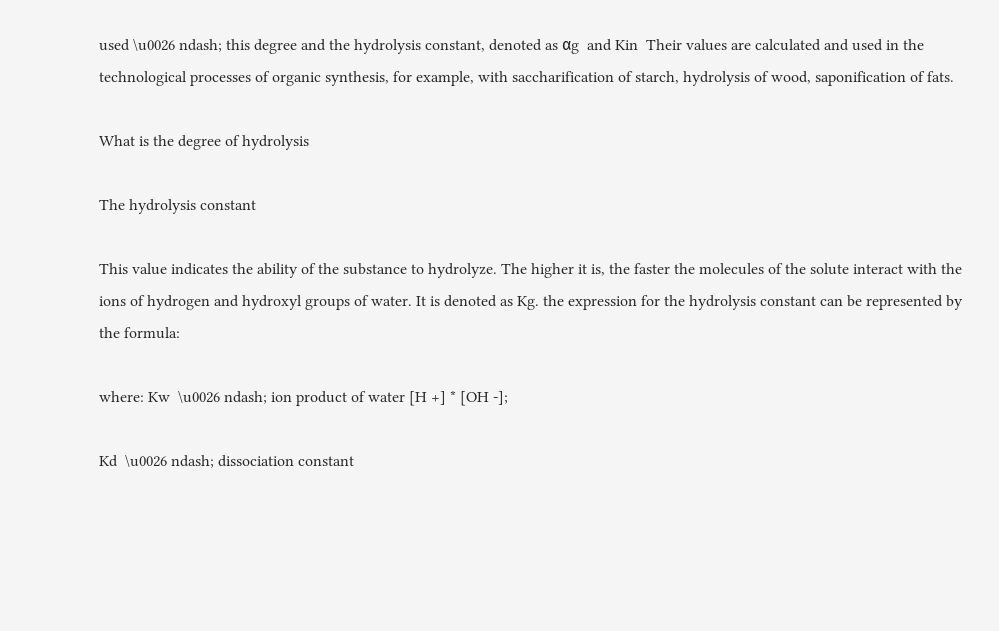used \u0026 ndash; this degree and the hydrolysis constant, denoted as αg  and Kin  Their values are calculated and used in the technological processes of organic synthesis, for example, with saccharification of starch, hydrolysis of wood, saponification of fats.

What is the degree of hydrolysis

The hydrolysis constant

This value indicates the ability of the substance to hydrolyze. The higher it is, the faster the molecules of the solute interact with the ions of hydrogen and hydroxyl groups of water. It is denoted as Kg. the expression for the hydrolysis constant can be represented by the formula:

where: Kw  \u0026 ndash; ion product of water [H +] * [OH -];

Kd  \u0026 ndash; dissociation constant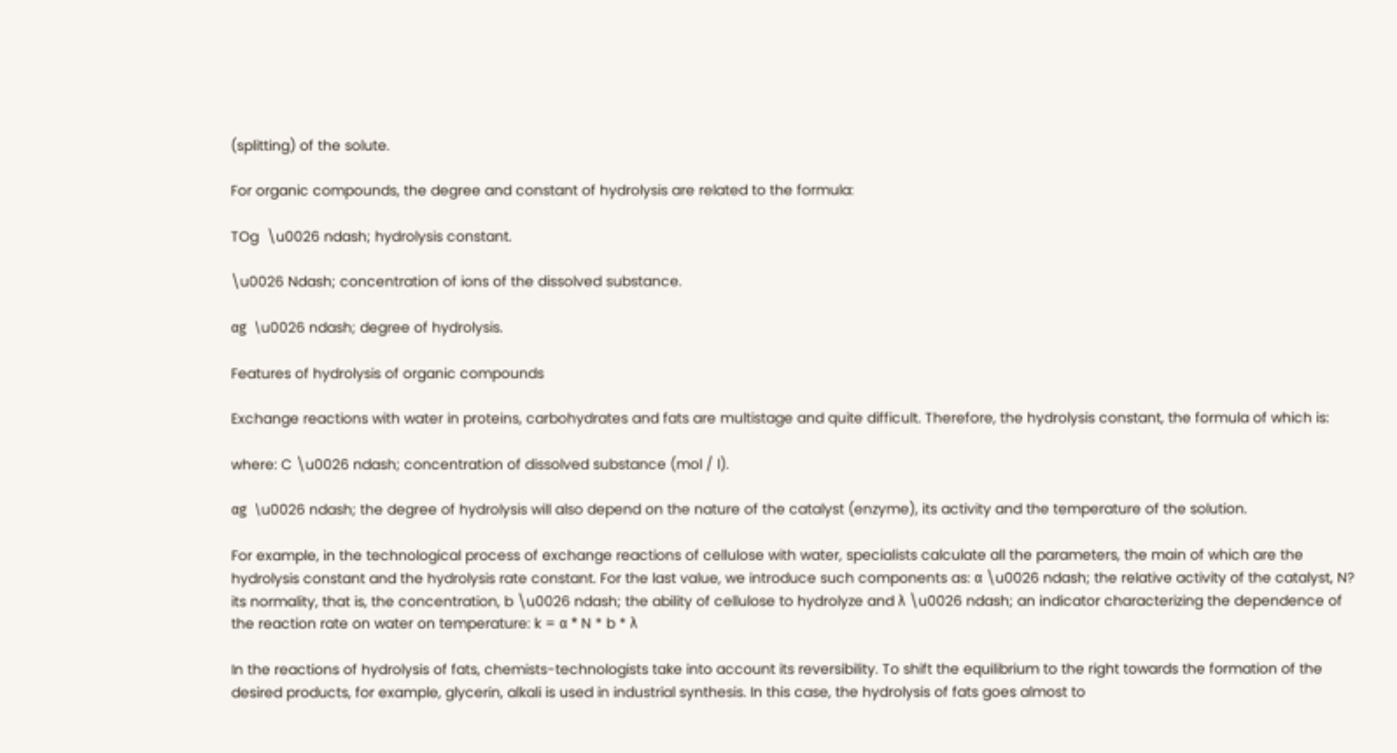(splitting) of the solute.

For organic compounds, the degree and constant of hydrolysis are related to the formula:

TOg  \u0026 ndash; hydrolysis constant.

\u0026 Ndash; concentration of ions of the dissolved substance.

αg  \u0026 ndash; degree of hydrolysis.

Features of hydrolysis of organic compounds

Exchange reactions with water in proteins, carbohydrates and fats are multistage and quite difficult. Therefore, the hydrolysis constant, the formula of which is:

where: C \u0026 ndash; concentration of dissolved substance (mol / l).

αg  \u0026 ndash; the degree of hydrolysis will also depend on the nature of the catalyst (enzyme), its activity and the temperature of the solution.

For example, in the technological process of exchange reactions of cellulose with water, specialists calculate all the parameters, the main of which are the hydrolysis constant and the hydrolysis rate constant. For the last value, we introduce such components as: α \u0026 ndash; the relative activity of the catalyst, N? its normality, that is, the concentration, b \u0026 ndash; the ability of cellulose to hydrolyze and λ \u0026 ndash; an indicator characterizing the dependence of the reaction rate on water on temperature: k = α * N * b * λ

In the reactions of hydrolysis of fats, chemists-technologists take into account its reversibility. To shift the equilibrium to the right towards the formation of the desired products, for example, glycerin, alkali is used in industrial synthesis. In this case, the hydrolysis of fats goes almost to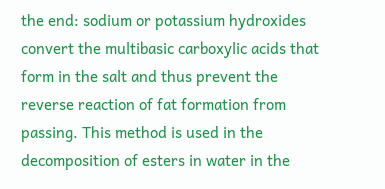the end: sodium or potassium hydroxides convert the multibasic carboxylic acids that form in the salt and thus prevent the reverse reaction of fat formation from passing. This method is used in the decomposition of esters in water in the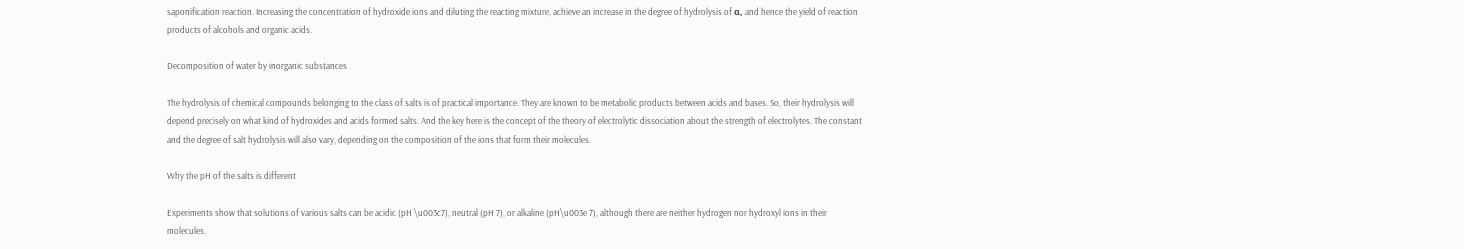saponification reaction. Increasing the concentration of hydroxide ions and diluting the reacting mixture, achieve an increase in the degree of hydrolysis of α, and hence the yield of reaction products of alcohols and organic acids.

Decomposition of water by inorganic substances

The hydrolysis of chemical compounds belonging to the class of salts is of practical importance. They are known to be metabolic products between acids and bases. So, their hydrolysis will depend precisely on what kind of hydroxides and acids formed salts. And the key here is the concept of the theory of electrolytic dissociation about the strength of electrolytes. The constant and the degree of salt hydrolysis will also vary, depending on the composition of the ions that form their molecules.

Why the pH of the salts is different

Experiments show that solutions of various salts can be acidic (pH \u003c7), neutral (pH 7), or alkaline (pH\u003e 7), although there are neither hydrogen nor hydroxyl ions in their molecules.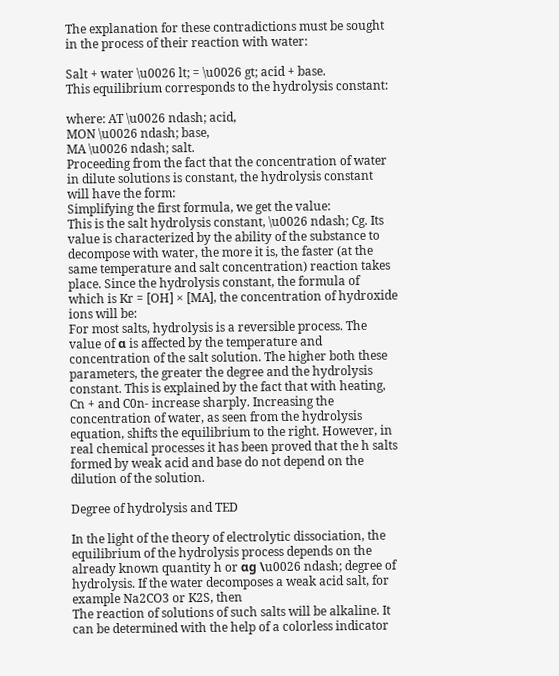The explanation for these contradictions must be sought in the process of their reaction with water:

Salt + water \u0026 lt; = \u0026 gt; acid + base.
This equilibrium corresponds to the hydrolysis constant:

where: AT \u0026 ndash; acid,
MON \u0026 ndash; base,
MA \u0026 ndash; salt.
Proceeding from the fact that the concentration of water in dilute solutions is constant, the hydrolysis constant will have the form:
Simplifying the first formula, we get the value:
This is the salt hydrolysis constant, \u0026 ndash; Cg. Its value is characterized by the ability of the substance to decompose with water, the more it is, the faster (at the same temperature and salt concentration) reaction takes place. Since the hydrolysis constant, the formula of which is Kr = [OH] × [MA], the concentration of hydroxide ions will be:
For most salts, hydrolysis is a reversible process. The value of α is affected by the temperature and concentration of the salt solution. The higher both these parameters, the greater the degree and the hydrolysis constant. This is explained by the fact that with heating, Cn + and C0n- increase sharply. Increasing the concentration of water, as seen from the hydrolysis equation, shifts the equilibrium to the right. However, in real chemical processes it has been proved that the h salts formed by weak acid and base do not depend on the dilution of the solution.

Degree of hydrolysis and TED

In the light of the theory of electrolytic dissociation, the equilibrium of the hydrolysis process depends on the already known quantity h or αg \u0026 ndash; degree of hydrolysis. If the water decomposes a weak acid salt, for example Na2CO3 or K2S, then
The reaction of solutions of such salts will be alkaline. It can be determined with the help of a colorless indicator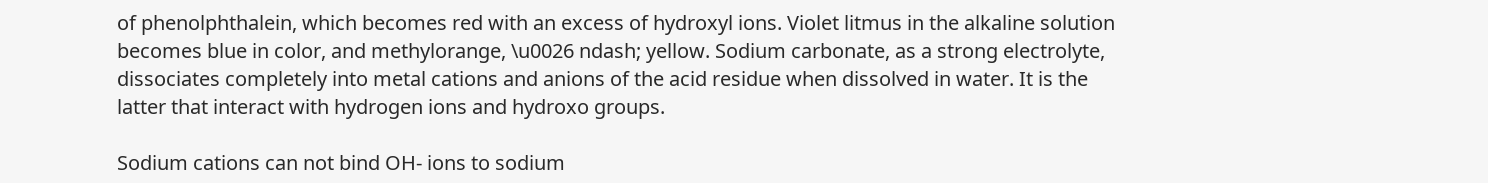of phenolphthalein, which becomes red with an excess of hydroxyl ions. Violet litmus in the alkaline solution becomes blue in color, and methylorange, \u0026 ndash; yellow. Sodium carbonate, as a strong electrolyte, dissociates completely into metal cations and anions of the acid residue when dissolved in water. It is the latter that interact with hydrogen ions and hydroxo groups.

Sodium cations can not bind OH- ions to sodium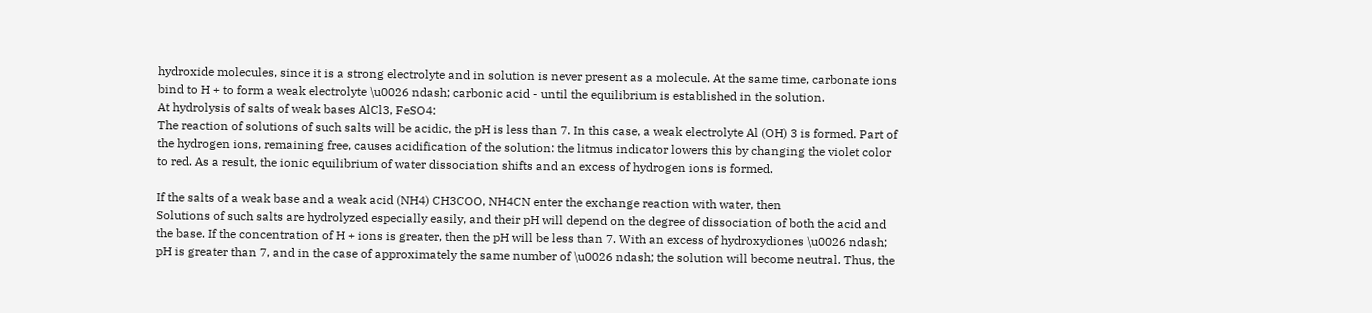hydroxide molecules, since it is a strong electrolyte and in solution is never present as a molecule. At the same time, carbonate ions bind to H + to form a weak electrolyte \u0026 ndash; carbonic acid - until the equilibrium is established in the solution.
At hydrolysis of salts of weak bases AlCl3, FeSO4:
The reaction of solutions of such salts will be acidic, the pH is less than 7. In this case, a weak electrolyte Al (OH) 3 is formed. Part of the hydrogen ions, remaining free, causes acidification of the solution: the litmus indicator lowers this by changing the violet color to red. As a result, the ionic equilibrium of water dissociation shifts and an excess of hydrogen ions is formed.

If the salts of a weak base and a weak acid (NH4) CH3COO, NH4CN enter the exchange reaction with water, then
Solutions of such salts are hydrolyzed especially easily, and their pH will depend on the degree of dissociation of both the acid and the base. If the concentration of H + ions is greater, then the pH will be less than 7. With an excess of hydroxydiones \u0026 ndash; pH is greater than 7, and in the case of approximately the same number of \u0026 ndash; the solution will become neutral. Thus, the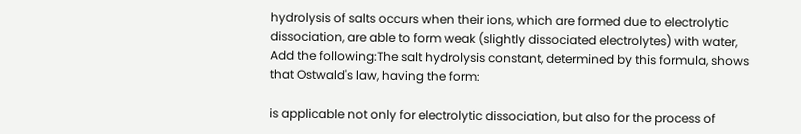hydrolysis of salts occurs when their ions, which are formed due to electrolytic dissociation, are able to form weak (slightly dissociated electrolytes) with water,
Add the following:The salt hydrolysis constant, determined by this formula, shows that Ostwald's law, having the form:

is applicable not only for electrolytic dissociation, but also for the process of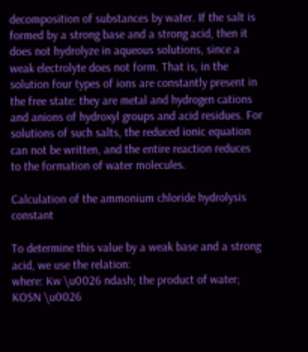decomposition of substances by water. If the salt is formed by a strong base and a strong acid, then it does not hydrolyze in aqueous solutions, since a weak electrolyte does not form. That is, in the solution four types of ions are constantly present in the free state: they are metal and hydrogen cations and anions of hydroxyl groups and acid residues. For solutions of such salts, the reduced ionic equation can not be written, and the entire reaction reduces to the formation of water molecules.

Calculation of the ammonium chloride hydrolysis constant

To determine this value by a weak base and a strong acid, we use the relation:
where: Kw \u0026 ndash; the product of water;
KOSN \u0026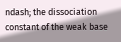ndash; the dissociation constant of the weak base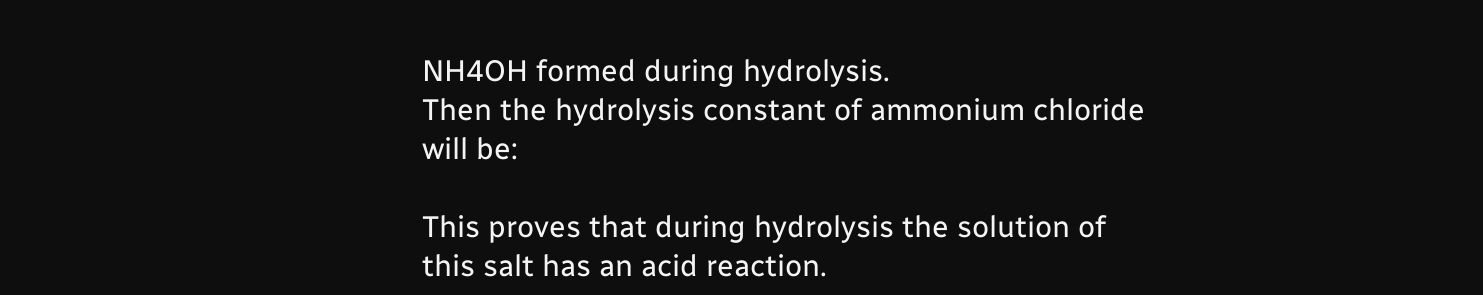NH4OH formed during hydrolysis.
Then the hydrolysis constant of ammonium chloride will be:

This proves that during hydrolysis the solution of this salt has an acid reaction.